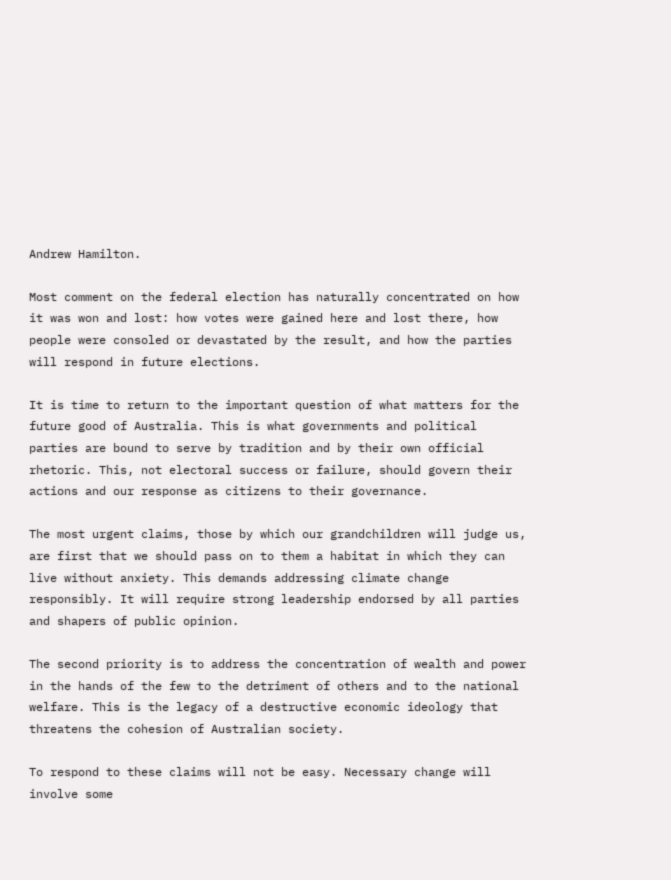Andrew Hamilton.

Most comment on the federal election has naturally concentrated on how it was won and lost: how votes were gained here and lost there, how people were consoled or devastated by the result, and how the parties will respond in future elections.

It is time to return to the important question of what matters for the future good of Australia. This is what governments and political parties are bound to serve by tradition and by their own official rhetoric. This, not electoral success or failure, should govern their actions and our response as citizens to their governance.

The most urgent claims, those by which our grandchildren will judge us, are first that we should pass on to them a habitat in which they can live without anxiety. This demands addressing climate change responsibly. It will require strong leadership endorsed by all parties and shapers of public opinion.

The second priority is to address the concentration of wealth and power in the hands of the few to the detriment of others and to the national welfare. This is the legacy of a destructive economic ideology that threatens the cohesion of Australian society.

To respond to these claims will not be easy. Necessary change will involve some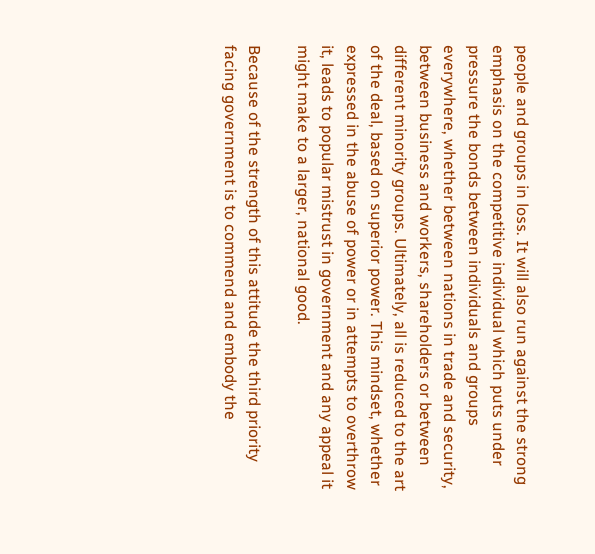people and groups in loss. It will also run against the strong emphasis on the competitive individual which puts under pressure the bonds between individuals and groups everywhere, whether between nations in trade and security, between business and workers, shareholders or between different minority groups. Ultimately, all is reduced to the art of the deal, based on superior power. This mindset, whether expressed in the abuse of power or in attempts to overthrow it, leads to popular mistrust in government and any appeal it might make to a larger, national good.

Because of the strength of this attitude the third priority facing government is to commend and embody the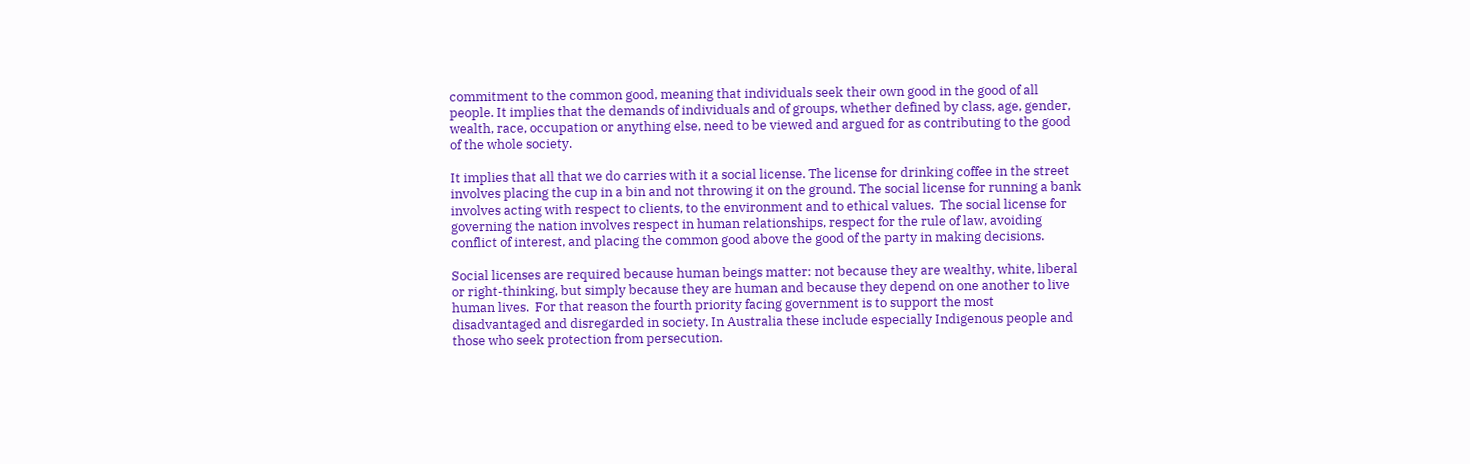commitment to the common good, meaning that individuals seek their own good in the good of all people. It implies that the demands of individuals and of groups, whether defined by class, age, gender, wealth, race, occupation or anything else, need to be viewed and argued for as contributing to the good of the whole society.

It implies that all that we do carries with it a social license. The license for drinking coffee in the street involves placing the cup in a bin and not throwing it on the ground. The social license for running a bank involves acting with respect to clients, to the environment and to ethical values.  The social license for governing the nation involves respect in human relationships, respect for the rule of law, avoiding conflict of interest, and placing the common good above the good of the party in making decisions.

Social licenses are required because human beings matter: not because they are wealthy, white, liberal or right-thinking, but simply because they are human and because they depend on one another to live human lives.  For that reason the fourth priority facing government is to support the most disadvantaged and disregarded in society. In Australia these include especially Indigenous people and those who seek protection from persecution.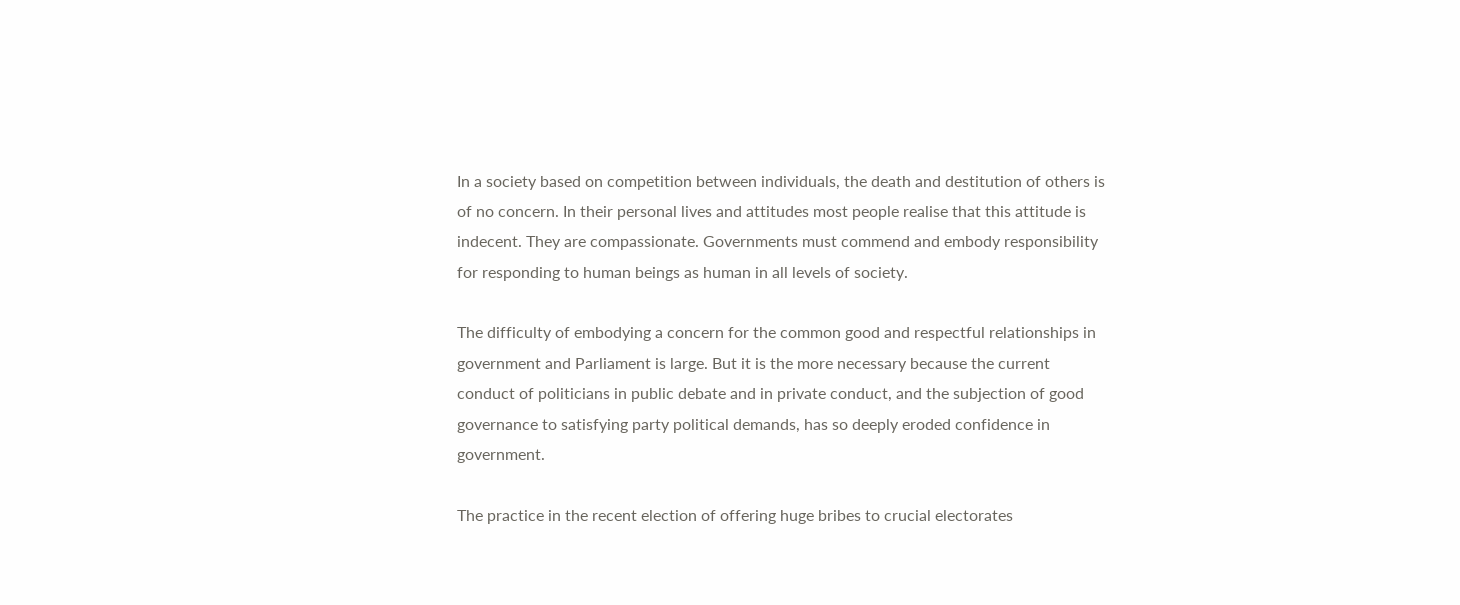In a society based on competition between individuals, the death and destitution of others is of no concern. In their personal lives and attitudes most people realise that this attitude is indecent. They are compassionate. Governments must commend and embody responsibility for responding to human beings as human in all levels of society.

The difficulty of embodying a concern for the common good and respectful relationships in government and Parliament is large. But it is the more necessary because the current conduct of politicians in public debate and in private conduct, and the subjection of good governance to satisfying party political demands, has so deeply eroded confidence in government.

The practice in the recent election of offering huge bribes to crucial electorates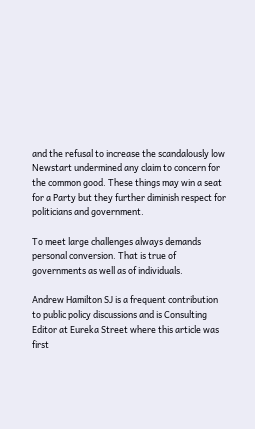and the refusal to increase the scandalously low Newstart undermined any claim to concern for the common good. These things may win a seat for a Party but they further diminish respect for politicians and government.

To meet large challenges always demands personal conversion. That is true of governments as well as of individuals.

Andrew Hamilton SJ is a frequent contribution to public policy discussions and is Consulting Editor at Eureka Street where this article was first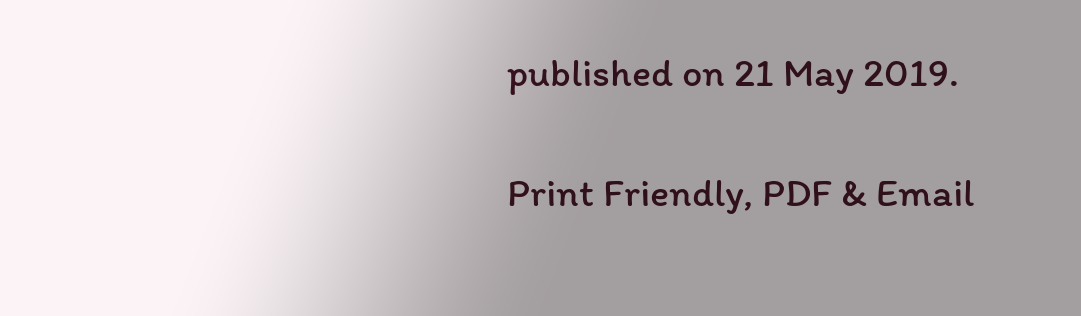published on 21 May 2019.

Print Friendly, PDF & Email